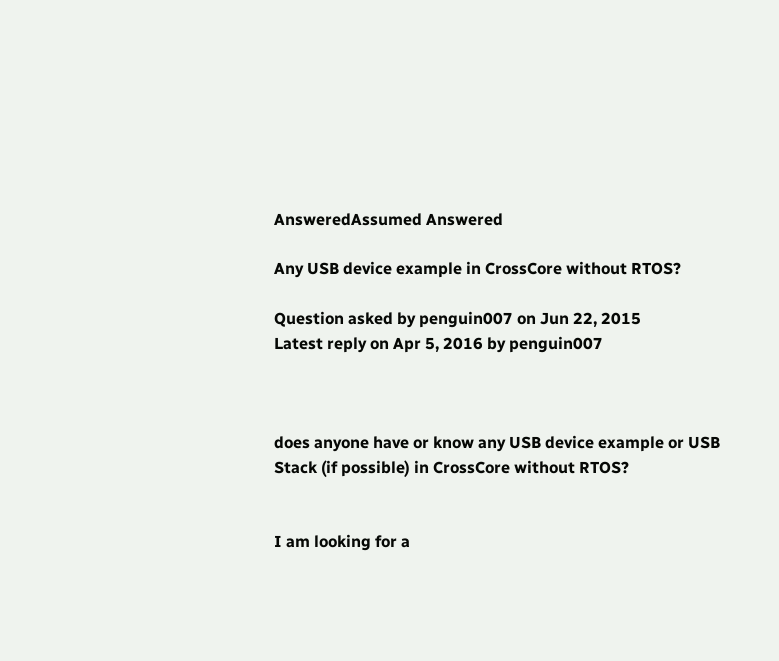AnsweredAssumed Answered

Any USB device example in CrossCore without RTOS?

Question asked by penguin007 on Jun 22, 2015
Latest reply on Apr 5, 2016 by penguin007



does anyone have or know any USB device example or USB Stack (if possible) in CrossCore without RTOS?


I am looking for a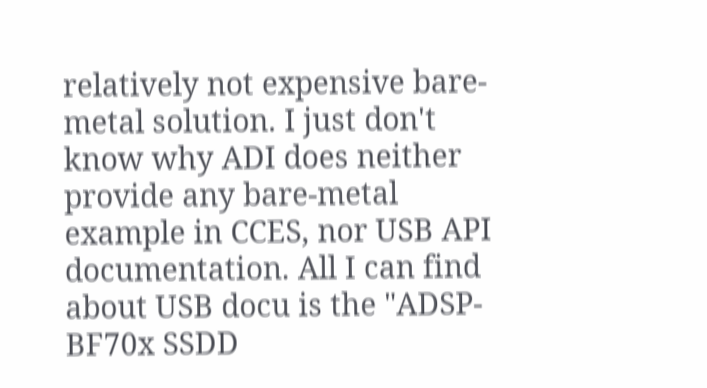relatively not expensive bare-metal solution. I just don't know why ADI does neither provide any bare-metal example in CCES, nor USB API documentation. All I can find about USB docu is the "ADSP-BF70x SSDD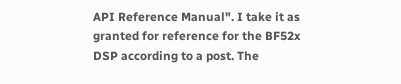API Reference Manual". I take it as granted for reference for the BF52x DSP according to a post. The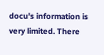docu's information is very limited. There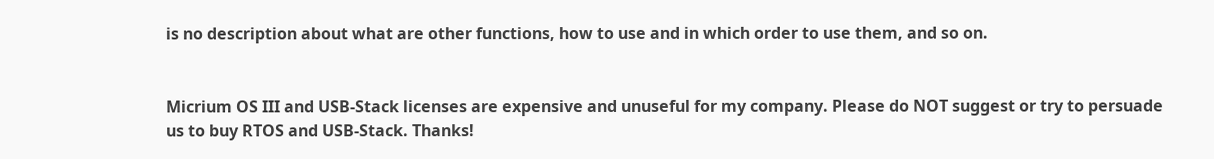is no description about what are other functions, how to use and in which order to use them, and so on.


Micrium OS III and USB-Stack licenses are expensive and unuseful for my company. Please do NOT suggest or try to persuade us to buy RTOS and USB-Stack. Thanks!